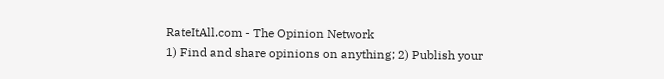RateItAll.com - The Opinion Network
1) Find and share opinions on anything; 2) Publish your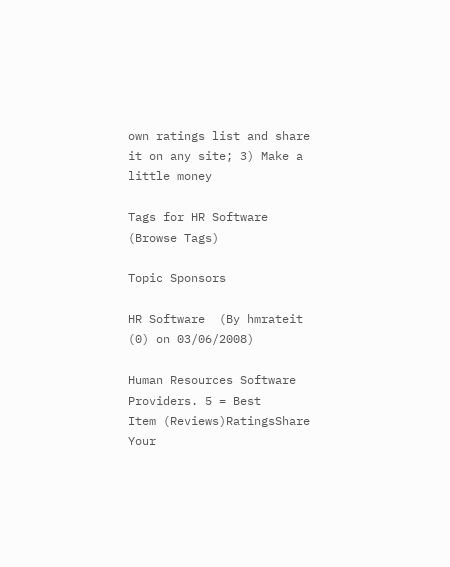own ratings list and share it on any site; 3) Make a little money

Tags for HR Software (Browse Tags)

Topic Sponsors

HR Software  (By hmrateit (0) on 03/06/2008)

Human Resources Software Providers. 5 = Best
Item (Reviews)RatingsShare Your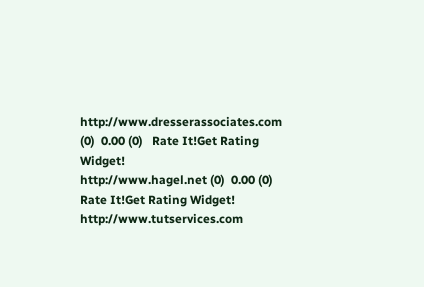http://www.dresserassociates.com (0)  0.00 (0)   Rate It!Get Rating Widget!
http://www.hagel.net (0)  0.00 (0)   Rate It!Get Rating Widget!
http://www.tutservices.com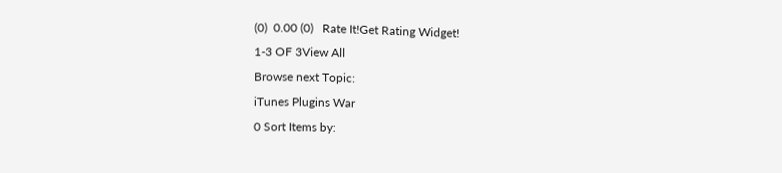(0)  0.00 (0)   Rate It!Get Rating Widget!
1-3 OF 3View All
Browse next Topic:
iTunes Plugins War
0 Sort Items by: